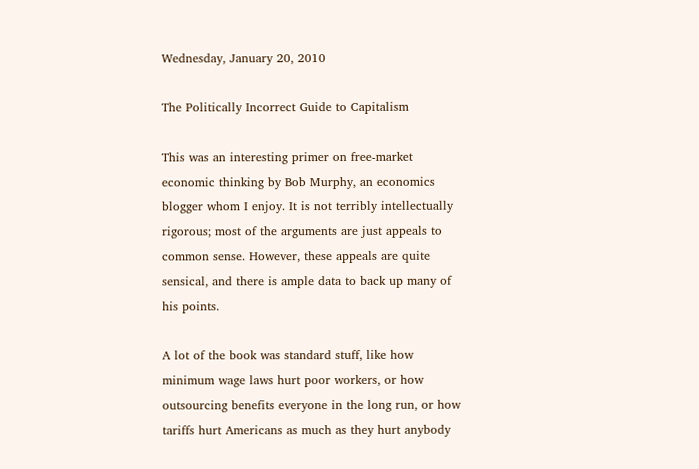Wednesday, January 20, 2010

The Politically Incorrect Guide to Capitalism

This was an interesting primer on free-market economic thinking by Bob Murphy, an economics blogger whom I enjoy. It is not terribly intellectually rigorous; most of the arguments are just appeals to common sense. However, these appeals are quite sensical, and there is ample data to back up many of his points.

A lot of the book was standard stuff, like how minimum wage laws hurt poor workers, or how outsourcing benefits everyone in the long run, or how tariffs hurt Americans as much as they hurt anybody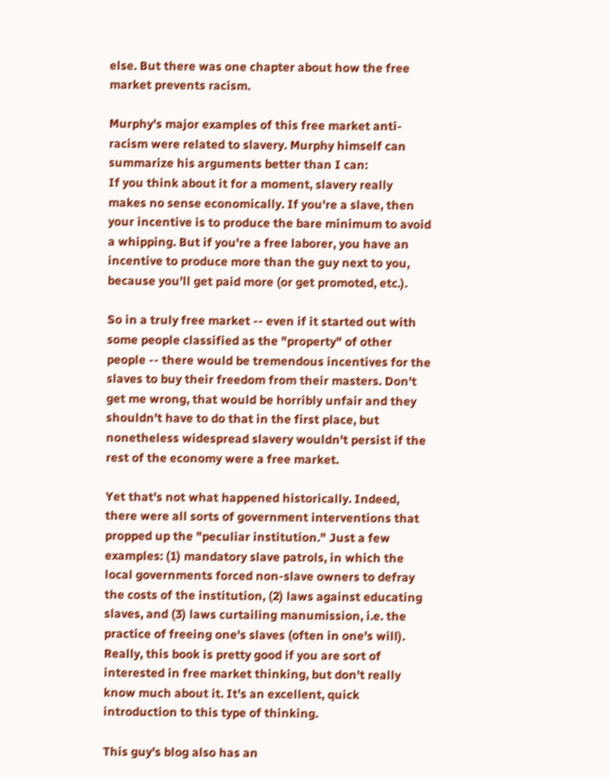else. But there was one chapter about how the free market prevents racism.

Murphy's major examples of this free market anti-racism were related to slavery. Murphy himself can summarize his arguments better than I can:
If you think about it for a moment, slavery really makes no sense economically. If you're a slave, then your incentive is to produce the bare minimum to avoid a whipping. But if you're a free laborer, you have an incentive to produce more than the guy next to you, because you'll get paid more (or get promoted, etc.).

So in a truly free market -- even if it started out with some people classified as the "property" of other people -- there would be tremendous incentives for the slaves to buy their freedom from their masters. Don't get me wrong, that would be horribly unfair and they shouldn't have to do that in the first place, but nonetheless widespread slavery wouldn't persist if the rest of the economy were a free market.

Yet that's not what happened historically. Indeed, there were all sorts of government interventions that propped up the "peculiar institution." Just a few examples: (1) mandatory slave patrols, in which the local governments forced non-slave owners to defray the costs of the institution, (2) laws against educating slaves, and (3) laws curtailing manumission, i.e. the practice of freeing one's slaves (often in one's will).
Really, this book is pretty good if you are sort of interested in free market thinking, but don't really know much about it. It's an excellent, quick introduction to this type of thinking.

This guy's blog also has an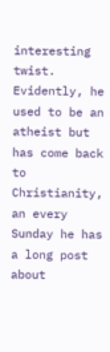interesting twist. Evidently, he used to be an atheist but has come back to Christianity, an every Sunday he has a long post about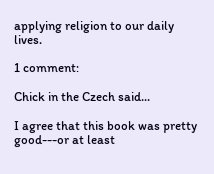applying religion to our daily lives.

1 comment:

Chick in the Czech said...

I agree that this book was pretty good---or at least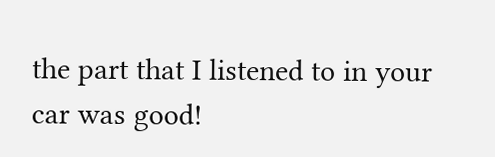the part that I listened to in your car was good!